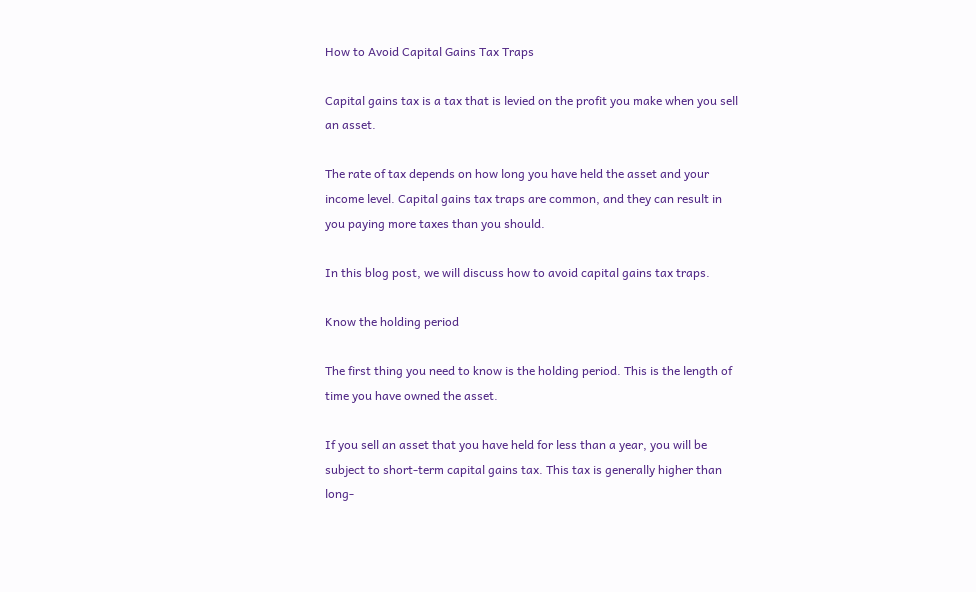How to Avoid Capital Gains Tax Traps

Capital gains tax is a tax that is levied on the profit you make when you sell an asset.

The rate of tax depends on how long you have held the asset and your income level. Capital gains tax traps are common, and they can result in you paying more taxes than you should.

In this blog post, we will discuss how to avoid capital gains tax traps.

Know the holding period

The first thing you need to know is the holding period. This is the length of time you have owned the asset.

If you sell an asset that you have held for less than a year, you will be subject to short-term capital gains tax. This tax is generally higher than long-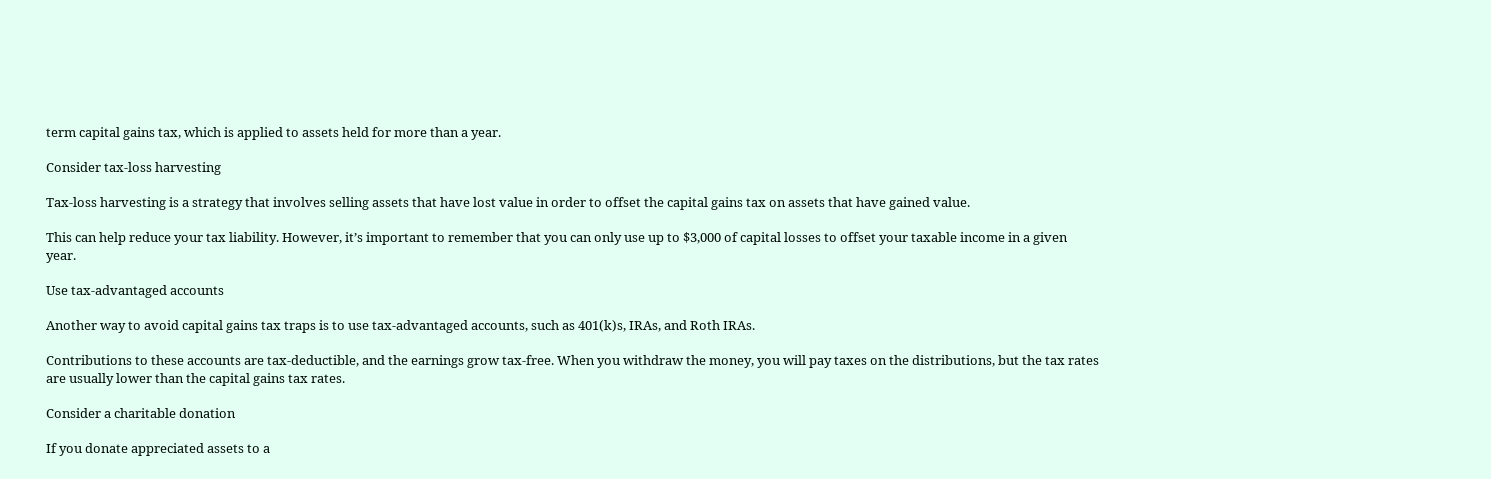term capital gains tax, which is applied to assets held for more than a year.

Consider tax-loss harvesting

Tax-loss harvesting is a strategy that involves selling assets that have lost value in order to offset the capital gains tax on assets that have gained value.

This can help reduce your tax liability. However, it’s important to remember that you can only use up to $3,000 of capital losses to offset your taxable income in a given year.

Use tax-advantaged accounts

Another way to avoid capital gains tax traps is to use tax-advantaged accounts, such as 401(k)s, IRAs, and Roth IRAs.

Contributions to these accounts are tax-deductible, and the earnings grow tax-free. When you withdraw the money, you will pay taxes on the distributions, but the tax rates are usually lower than the capital gains tax rates.

Consider a charitable donation

If you donate appreciated assets to a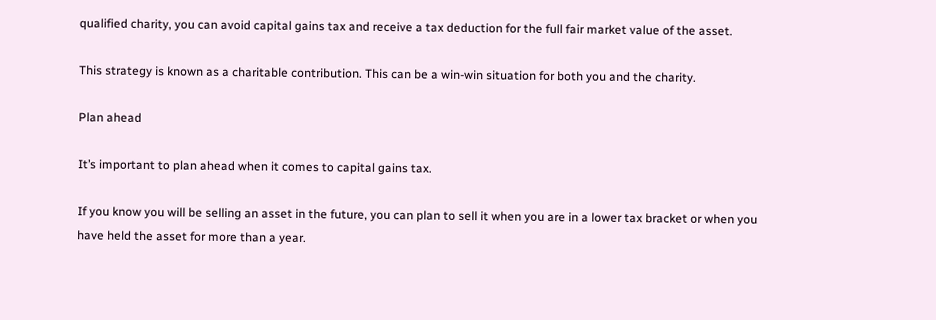qualified charity, you can avoid capital gains tax and receive a tax deduction for the full fair market value of the asset.

This strategy is known as a charitable contribution. This can be a win-win situation for both you and the charity.

Plan ahead

It’s important to plan ahead when it comes to capital gains tax.

If you know you will be selling an asset in the future, you can plan to sell it when you are in a lower tax bracket or when you have held the asset for more than a year.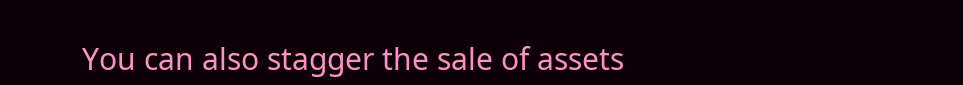You can also stagger the sale of assets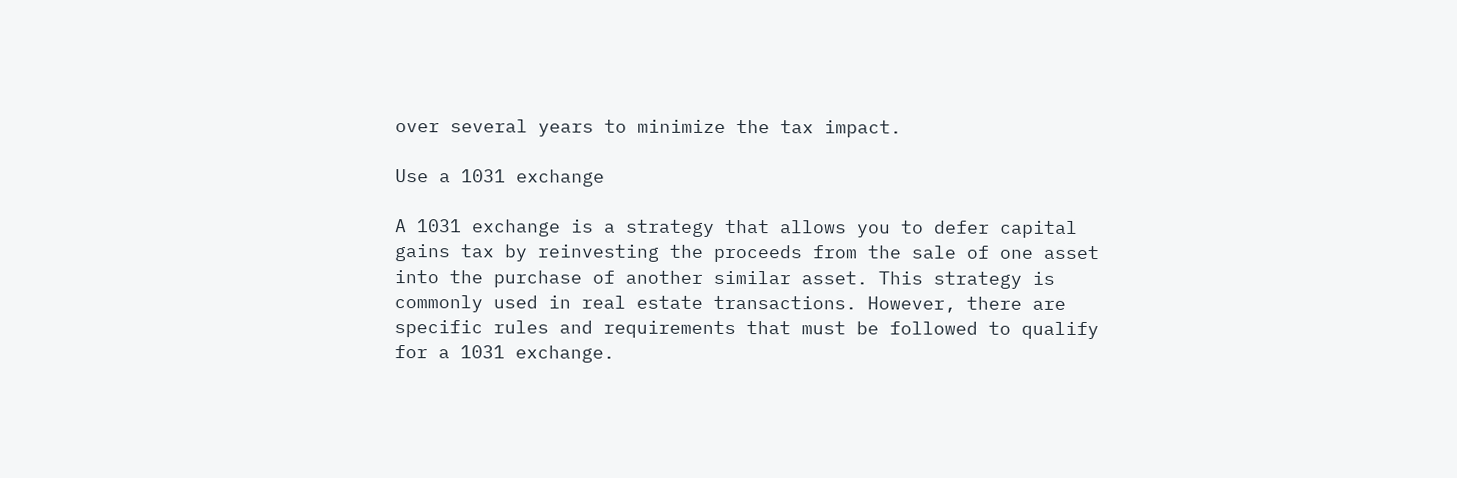over several years to minimize the tax impact.

Use a 1031 exchange

A 1031 exchange is a strategy that allows you to defer capital gains tax by reinvesting the proceeds from the sale of one asset into the purchase of another similar asset. This strategy is commonly used in real estate transactions. However, there are specific rules and requirements that must be followed to qualify for a 1031 exchange.